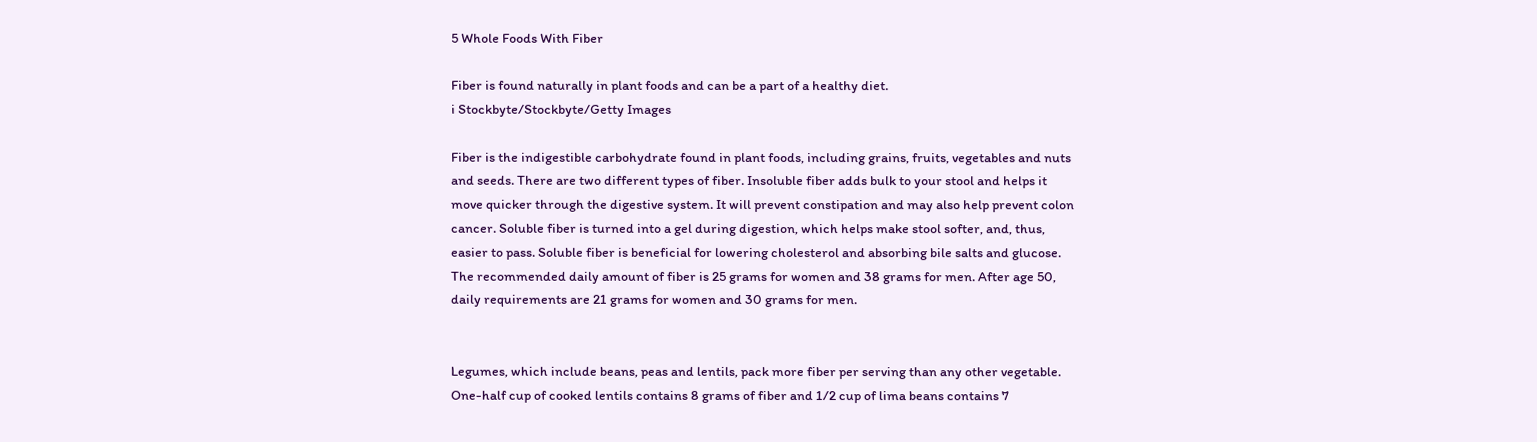5 Whole Foods With Fiber

Fiber is found naturally in plant foods and can be a part of a healthy diet.
i Stockbyte/Stockbyte/Getty Images

Fiber is the indigestible carbohydrate found in plant foods, including grains, fruits, vegetables and nuts and seeds. There are two different types of fiber. Insoluble fiber adds bulk to your stool and helps it move quicker through the digestive system. It will prevent constipation and may also help prevent colon cancer. Soluble fiber is turned into a gel during digestion, which helps make stool softer, and, thus, easier to pass. Soluble fiber is beneficial for lowering cholesterol and absorbing bile salts and glucose. The recommended daily amount of fiber is 25 grams for women and 38 grams for men. After age 50, daily requirements are 21 grams for women and 30 grams for men.


Legumes, which include beans, peas and lentils, pack more fiber per serving than any other vegetable. One-half cup of cooked lentils contains 8 grams of fiber and 1/2 cup of lima beans contains 7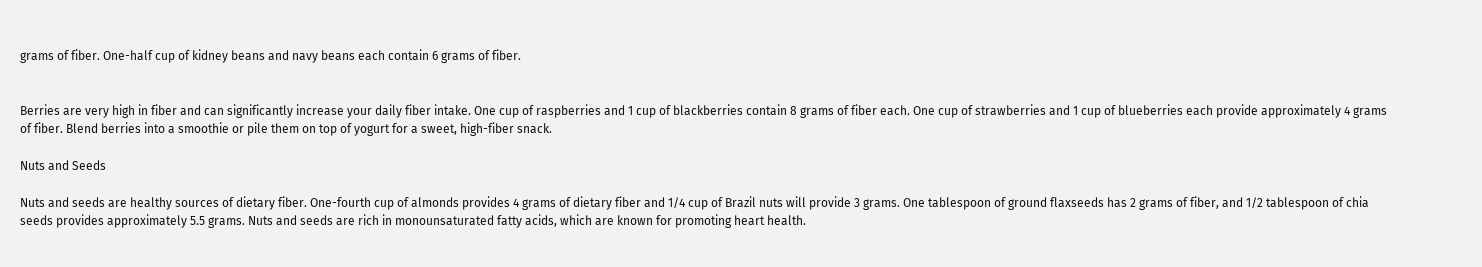grams of fiber. One-half cup of kidney beans and navy beans each contain 6 grams of fiber.


Berries are very high in fiber and can significantly increase your daily fiber intake. One cup of raspberries and 1 cup of blackberries contain 8 grams of fiber each. One cup of strawberries and 1 cup of blueberries each provide approximately 4 grams of fiber. Blend berries into a smoothie or pile them on top of yogurt for a sweet, high-fiber snack.

Nuts and Seeds

Nuts and seeds are healthy sources of dietary fiber. One-fourth cup of almonds provides 4 grams of dietary fiber and 1/4 cup of Brazil nuts will provide 3 grams. One tablespoon of ground flaxseeds has 2 grams of fiber, and 1/2 tablespoon of chia seeds provides approximately 5.5 grams. Nuts and seeds are rich in monounsaturated fatty acids, which are known for promoting heart health.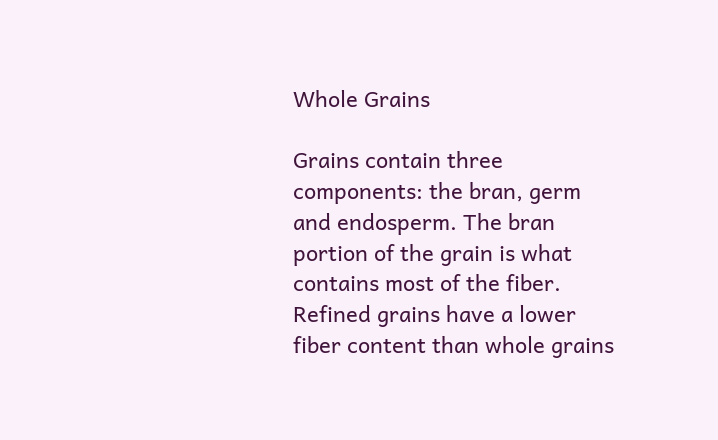Whole Grains

Grains contain three components: the bran, germ and endosperm. The bran portion of the grain is what contains most of the fiber. Refined grains have a lower fiber content than whole grains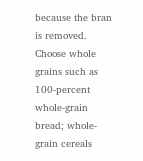because the bran is removed. Choose whole grains such as 100-percent whole-grain bread; whole-grain cereals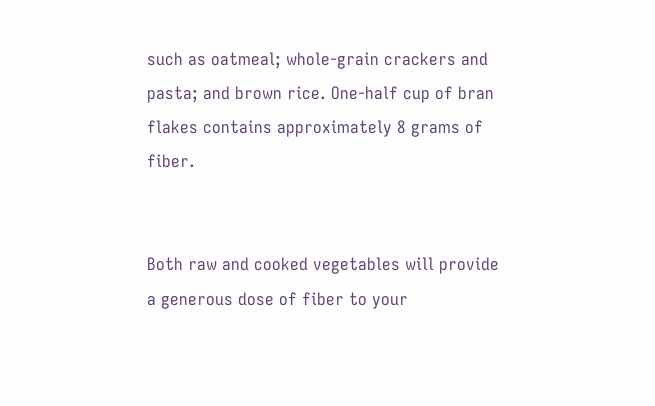such as oatmeal; whole-grain crackers and pasta; and brown rice. One-half cup of bran flakes contains approximately 8 grams of fiber.


Both raw and cooked vegetables will provide a generous dose of fiber to your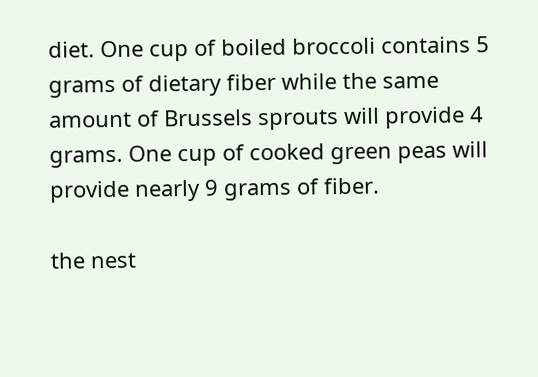diet. One cup of boiled broccoli contains 5 grams of dietary fiber while the same amount of Brussels sprouts will provide 4 grams. One cup of cooked green peas will provide nearly 9 grams of fiber.

the nest